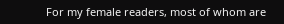For my female readers, most of whom are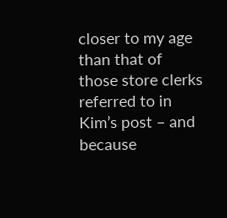closer to my age than that of those store clerks referred to in Kim’s post – and because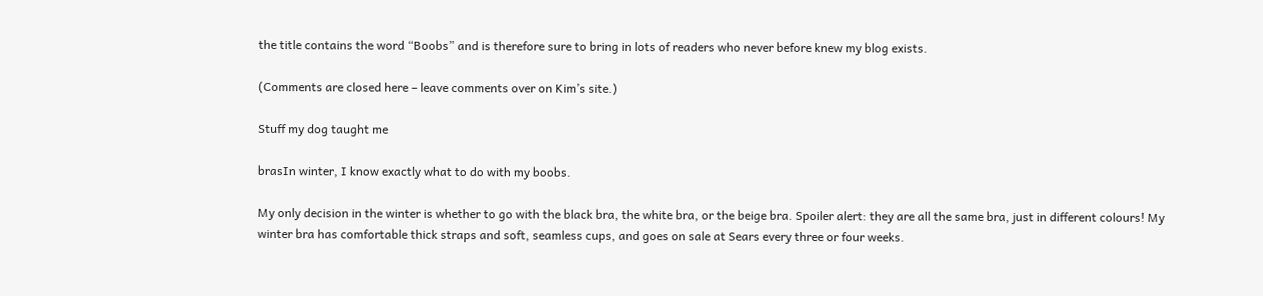the title contains the word “Boobs” and is therefore sure to bring in lots of readers who never before knew my blog exists.

(Comments are closed here – leave comments over on Kim’s site.)

Stuff my dog taught me

brasIn winter, I know exactly what to do with my boobs.

My only decision in the winter is whether to go with the black bra, the white bra, or the beige bra. Spoiler alert: they are all the same bra, just in different colours! My winter bra has comfortable thick straps and soft, seamless cups, and goes on sale at Sears every three or four weeks.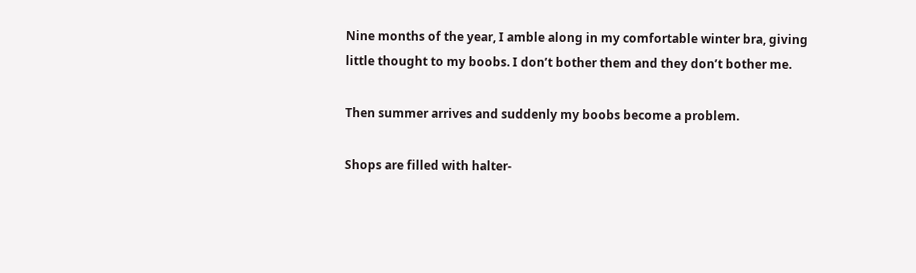Nine months of the year, I amble along in my comfortable winter bra, giving little thought to my boobs. I don’t bother them and they don’t bother me.

Then summer arrives and suddenly my boobs become a problem.

Shops are filled with halter-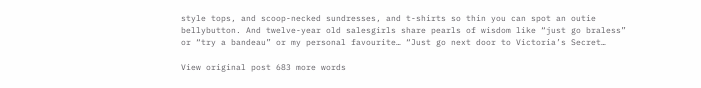style tops, and scoop-necked sundresses, and t-shirts so thin you can spot an outie bellybutton. And twelve-year old salesgirls share pearls of wisdom like “just go braless” or “try a bandeau” or my personal favourite… “Just go next door to Victoria’s Secret…

View original post 683 more words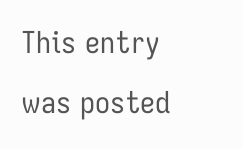This entry was posted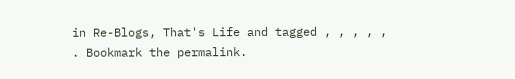in Re-Blogs, That's Life and tagged , , , , , . Bookmark the permalink.